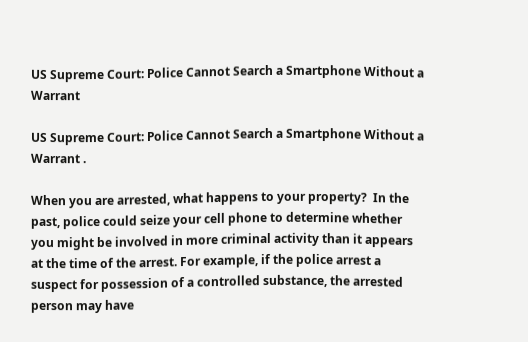US Supreme Court: Police Cannot Search a Smartphone Without a Warrant

US Supreme Court: Police Cannot Search a Smartphone Without a Warrant .

When you are arrested, what happens to your property?  In the past, police could seize your cell phone to determine whether you might be involved in more criminal activity than it appears at the time of the arrest. For example, if the police arrest a suspect for possession of a controlled substance, the arrested person may have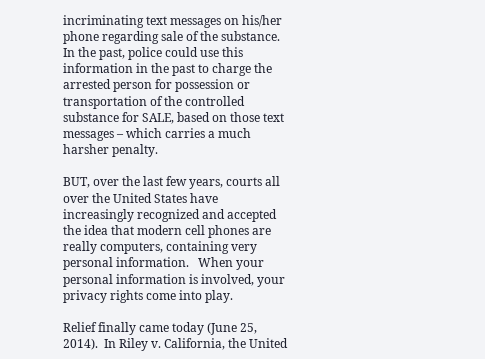incriminating text messages on his/her phone regarding sale of the substance.  In the past, police could use this information in the past to charge the arrested person for possession or transportation of the controlled substance for SALE, based on those text messages – which carries a much harsher penalty.

BUT, over the last few years, courts all over the United States have increasingly recognized and accepted the idea that modern cell phones are really computers, containing very personal information.   When your personal information is involved, your privacy rights come into play.

Relief finally came today (June 25, 2014).  In Riley v. California, the United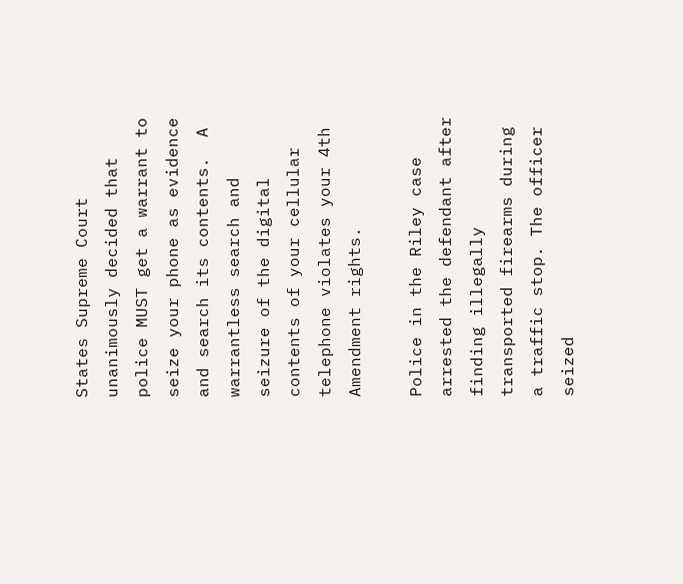States Supreme Court unanimously decided that police MUST get a warrant to seize your phone as evidence and search its contents.  A warrantless search and seizure of the digital contents of your cellular telephone violates your 4th Amendment rights.

Police in the Riley case arrested the defendant after finding illegally transported firearms during a traffic stop. The officer seized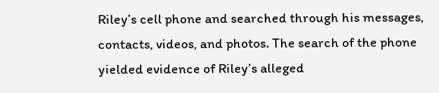Riley’s cell phone and searched through his messages, contacts, videos, and photos. The search of the phone yielded evidence of Riley’s alleged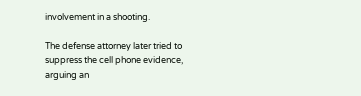involvement in a shooting.

The defense attorney later tried to suppress the cell phone evidence, arguing an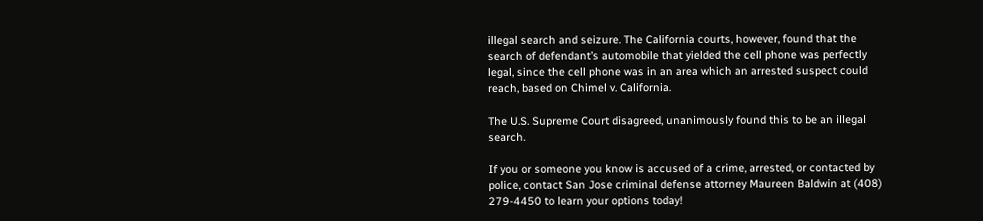illegal search and seizure. The California courts, however, found that the search of defendant’s automobile that yielded the cell phone was perfectly legal, since the cell phone was in an area which an arrested suspect could reach, based on Chimel v. California.

The U.S. Supreme Court disagreed, unanimously found this to be an illegal search.

If you or someone you know is accused of a crime, arrested, or contacted by police, contact San Jose criminal defense attorney Maureen Baldwin at (408) 279-4450 to learn your options today!